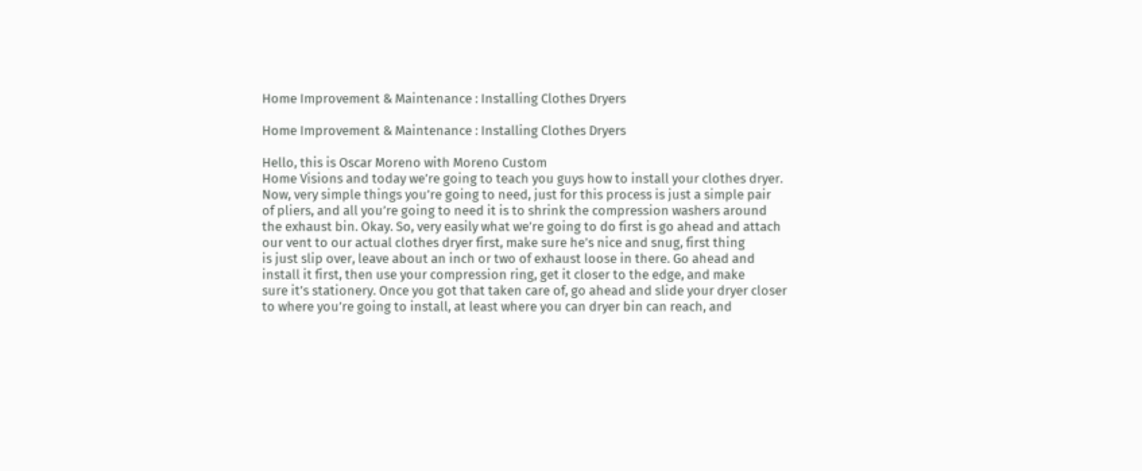Home Improvement & Maintenance : Installing Clothes Dryers

Home Improvement & Maintenance : Installing Clothes Dryers

Hello, this is Oscar Moreno with Moreno Custom
Home Visions and today we’re going to teach you guys how to install your clothes dryer.
Now, very simple things you’re going to need, just for this process is just a simple pair
of pliers, and all you’re going to need it is to shrink the compression washers around
the exhaust bin. Okay. So, very easily what we’re going to do first is go ahead and attach
our vent to our actual clothes dryer first, make sure he’s nice and snug, first thing
is just slip over, leave about an inch or two of exhaust loose in there. Go ahead and
install it first, then use your compression ring, get it closer to the edge, and make
sure it’s stationery. Once you got that taken care of, go ahead and slide your dryer closer
to where you’re going to install, at least where you can dryer bin can reach, and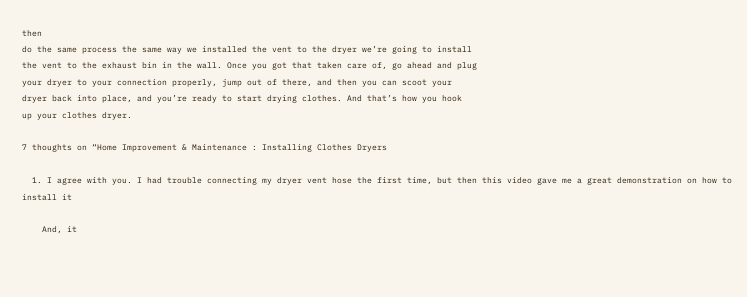then
do the same process the same way we installed the vent to the dryer we’re going to install
the vent to the exhaust bin in the wall. Once you got that taken care of, go ahead and plug
your dryer to your connection properly, jump out of there, and then you can scoot your
dryer back into place, and you’re ready to start drying clothes. And that’s how you hook
up your clothes dryer.

7 thoughts on “Home Improvement & Maintenance : Installing Clothes Dryers

  1. I agree with you. I had trouble connecting my dryer vent hose the first time, but then this video gave me a great demonstration on how to install it

    And, it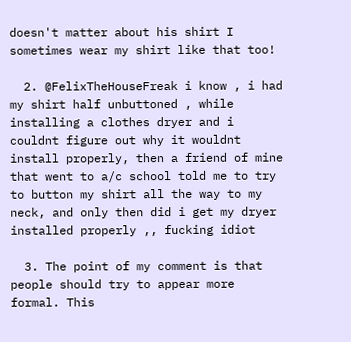doesn't matter about his shirt I sometimes wear my shirt like that too!

  2. @FelixTheHouseFreak i know , i had my shirt half unbuttoned , while installing a clothes dryer and i couldnt figure out why it wouldnt install properly, then a friend of mine that went to a/c school told me to try to button my shirt all the way to my neck, and only then did i get my dryer installed properly ,, fucking idiot

  3. The point of my comment is that people should try to appear more formal. This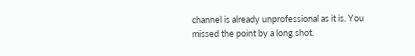channel is already unprofessional as it is. You missed the point by a long shot.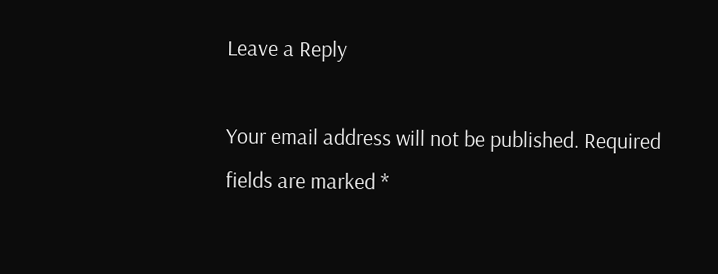Leave a Reply

Your email address will not be published. Required fields are marked *